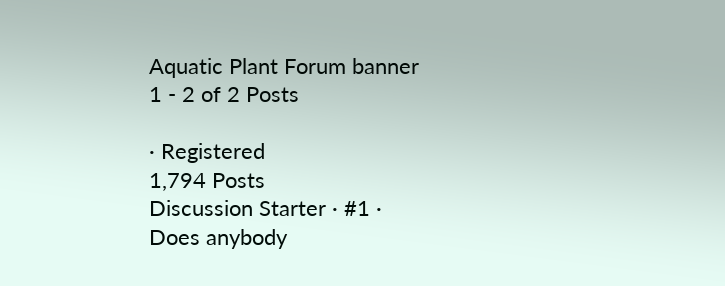Aquatic Plant Forum banner
1 - 2 of 2 Posts

· Registered
1,794 Posts
Discussion Starter · #1 ·
Does anybody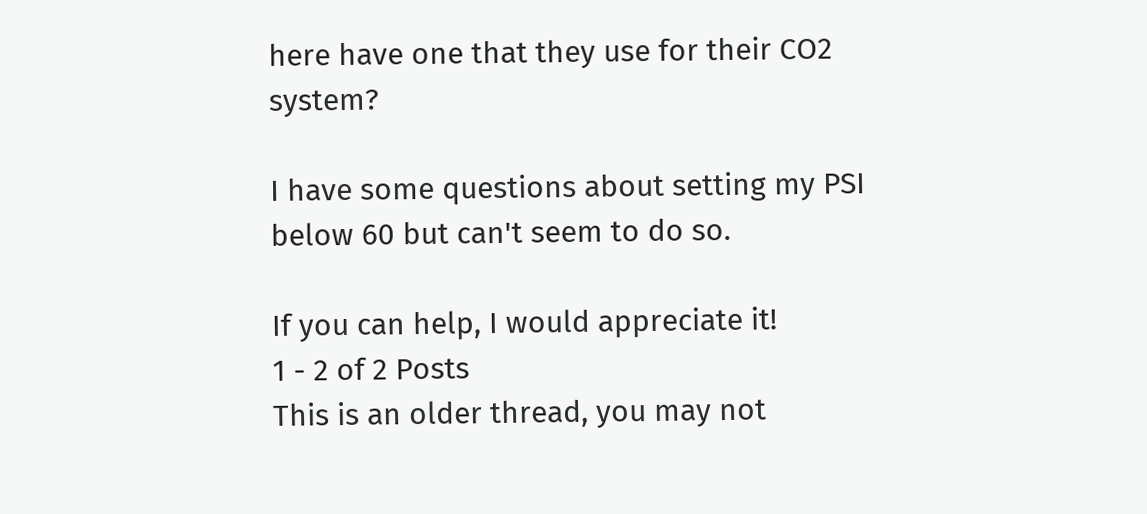here have one that they use for their CO2 system?

I have some questions about setting my PSI below 60 but can't seem to do so.

If you can help, I would appreciate it!
1 - 2 of 2 Posts
This is an older thread, you may not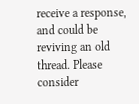receive a response, and could be reviving an old thread. Please consider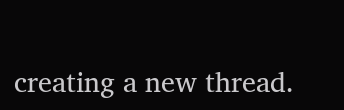creating a new thread.